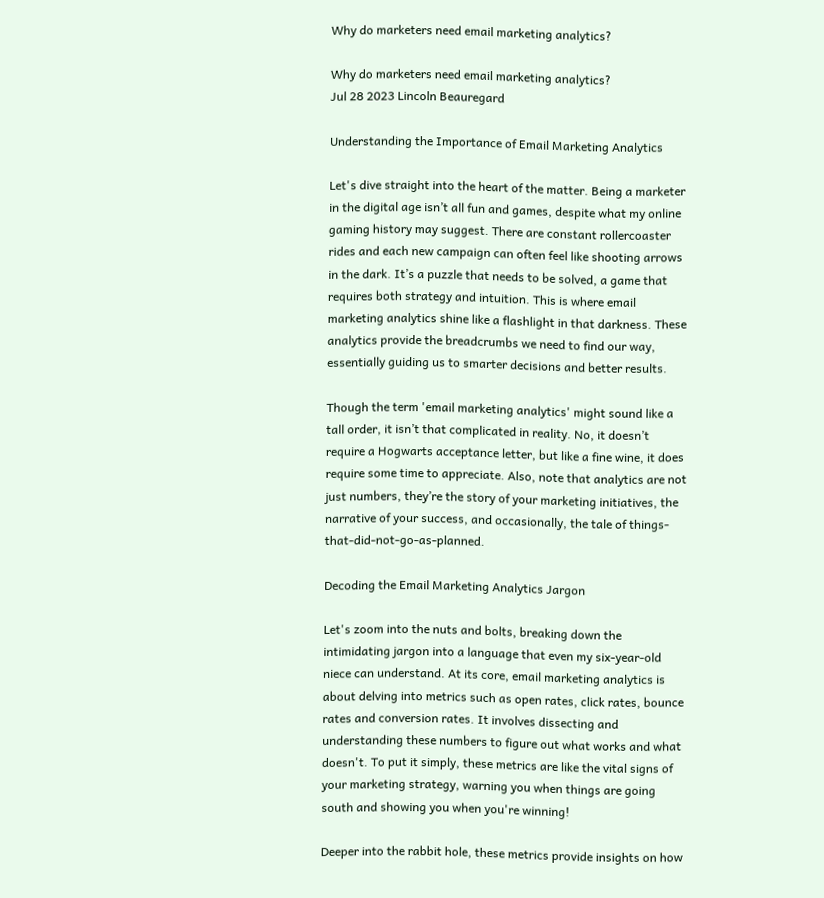Why do marketers need email marketing analytics?

Why do marketers need email marketing analytics?
Jul 28 2023 Lincoln Beauregard

Understanding the Importance of Email Marketing Analytics

Let's dive straight into the heart of the matter. Being a marketer in the digital age isn’t all fun and games, despite what my online gaming history may suggest. There are constant rollercoaster rides and each new campaign can often feel like shooting arrows in the dark. It’s a puzzle that needs to be solved, a game that requires both strategy and intuition. This is where email marketing analytics shine like a flashlight in that darkness. These analytics provide the breadcrumbs we need to find our way, essentially guiding us to smarter decisions and better results.

Though the term 'email marketing analytics' might sound like a tall order, it isn’t that complicated in reality. No, it doesn’t require a Hogwarts acceptance letter, but like a fine wine, it does require some time to appreciate. Also, note that analytics are not just numbers, they’re the story of your marketing initiatives, the narrative of your success, and occasionally, the tale of things-that-did-not-go-as-planned.

Decoding the Email Marketing Analytics Jargon

Let's zoom into the nuts and bolts, breaking down the intimidating jargon into a language that even my six-year-old niece can understand. At its core, email marketing analytics is about delving into metrics such as open rates, click rates, bounce rates and conversion rates. It involves dissecting and understanding these numbers to figure out what works and what doesn't. To put it simply, these metrics are like the vital signs of your marketing strategy, warning you when things are going south and showing you when you're winning!

Deeper into the rabbit hole, these metrics provide insights on how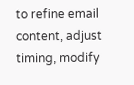to refine email content, adjust timing, modify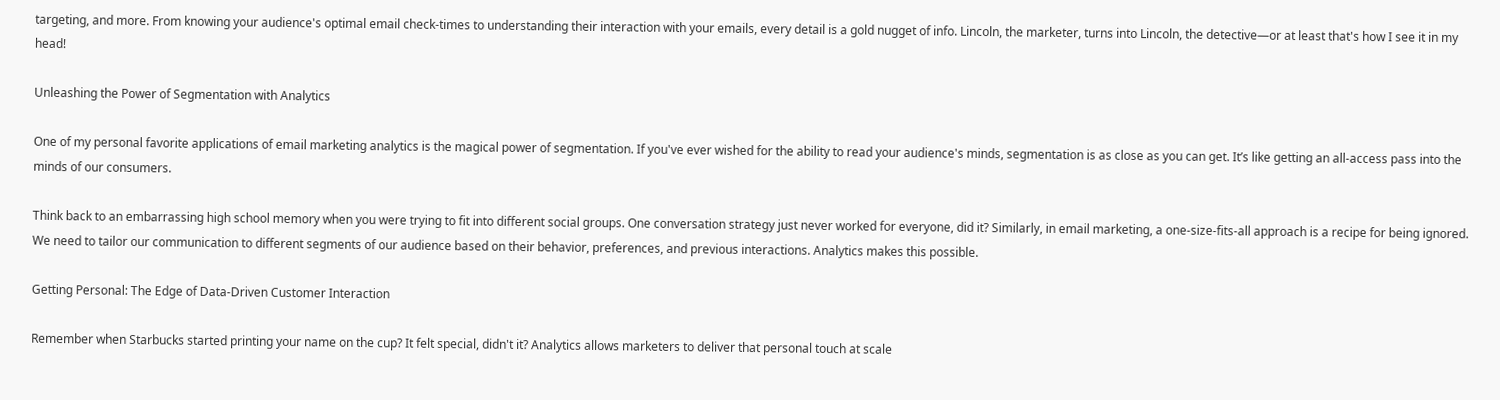targeting, and more. From knowing your audience's optimal email check-times to understanding their interaction with your emails, every detail is a gold nugget of info. Lincoln, the marketer, turns into Lincoln, the detective—or at least that's how I see it in my head!

Unleashing the Power of Segmentation with Analytics

One of my personal favorite applications of email marketing analytics is the magical power of segmentation. If you've ever wished for the ability to read your audience's minds, segmentation is as close as you can get. It’s like getting an all-access pass into the minds of our consumers.

Think back to an embarrassing high school memory when you were trying to fit into different social groups. One conversation strategy just never worked for everyone, did it? Similarly, in email marketing, a one-size-fits-all approach is a recipe for being ignored. We need to tailor our communication to different segments of our audience based on their behavior, preferences, and previous interactions. Analytics makes this possible.

Getting Personal: The Edge of Data-Driven Customer Interaction

Remember when Starbucks started printing your name on the cup? It felt special, didn't it? Analytics allows marketers to deliver that personal touch at scale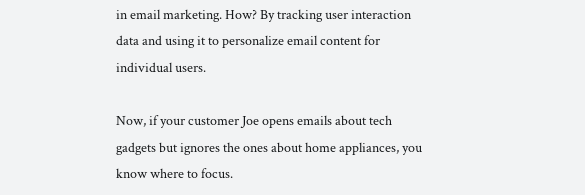in email marketing. How? By tracking user interaction data and using it to personalize email content for individual users.

Now, if your customer Joe opens emails about tech gadgets but ignores the ones about home appliances, you know where to focus.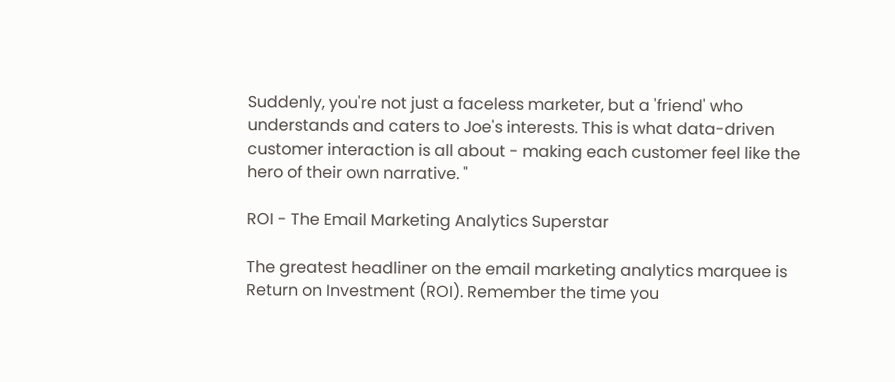Suddenly, you're not just a faceless marketer, but a 'friend' who understands and caters to Joe's interests. This is what data-driven customer interaction is all about - making each customer feel like the hero of their own narrative. "

ROI - The Email Marketing Analytics Superstar

The greatest headliner on the email marketing analytics marquee is Return on Investment (ROI). Remember the time you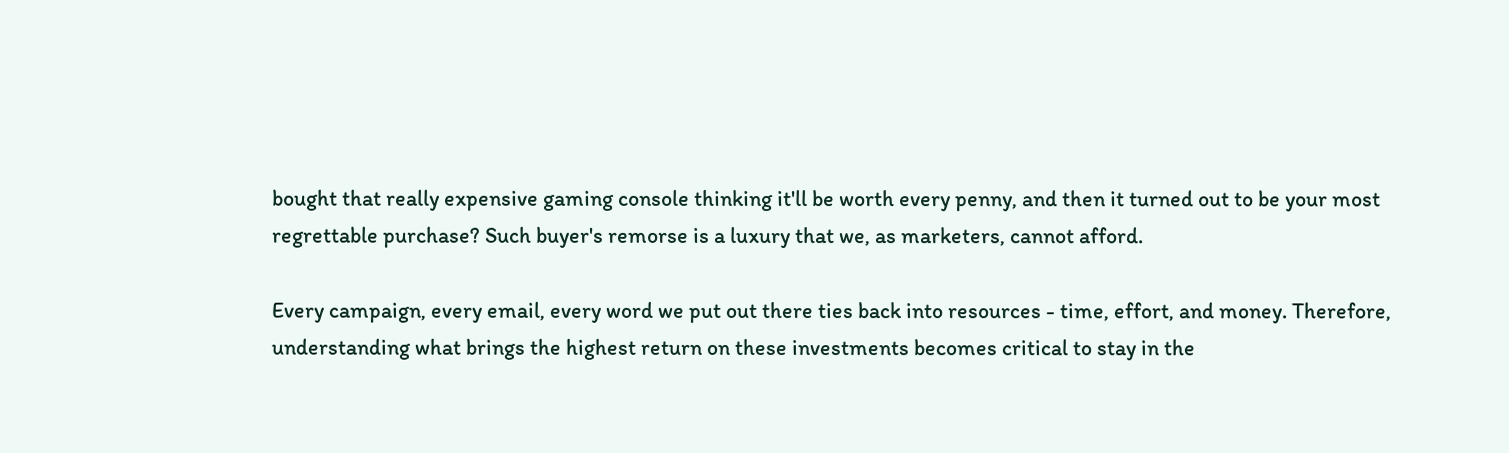bought that really expensive gaming console thinking it'll be worth every penny, and then it turned out to be your most regrettable purchase? Such buyer's remorse is a luxury that we, as marketers, cannot afford.

Every campaign, every email, every word we put out there ties back into resources - time, effort, and money. Therefore, understanding what brings the highest return on these investments becomes critical to stay in the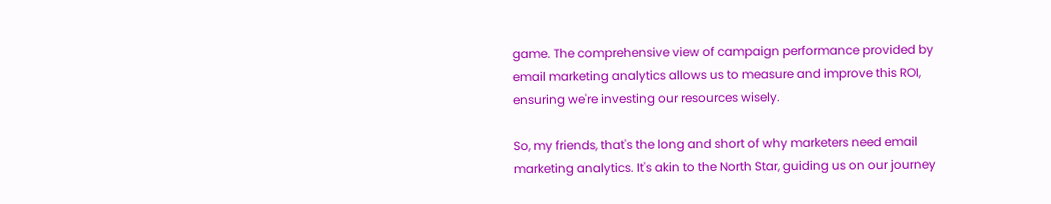game. The comprehensive view of campaign performance provided by email marketing analytics allows us to measure and improve this ROI, ensuring we're investing our resources wisely.

So, my friends, that's the long and short of why marketers need email marketing analytics. It's akin to the North Star, guiding us on our journey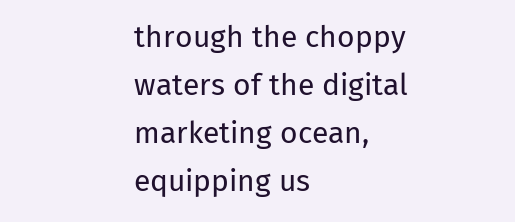through the choppy waters of the digital marketing ocean, equipping us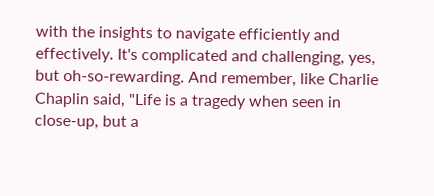with the insights to navigate efficiently and effectively. It's complicated and challenging, yes, but oh-so-rewarding. And remember, like Charlie Chaplin said, "Life is a tragedy when seen in close-up, but a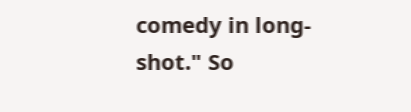comedy in long-shot." So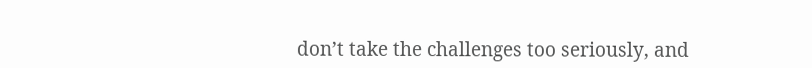don’t take the challenges too seriously, and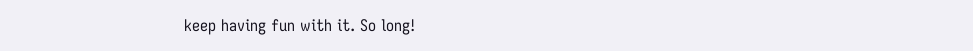keep having fun with it. So long!